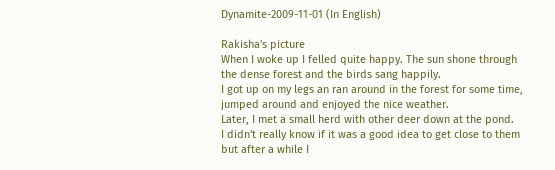Dynamite-2009-11-01 (In English)

Rakisha's picture
When I woke up I felled quite happy. The sun shone through the dense forest and the birds sang happily.
I got up on my legs an ran around in the forest for some time, jumped around and enjoyed the nice weather.
Later, I met a small herd with other deer down at the pond.
I didn't really know if it was a good idea to get close to them but after a while I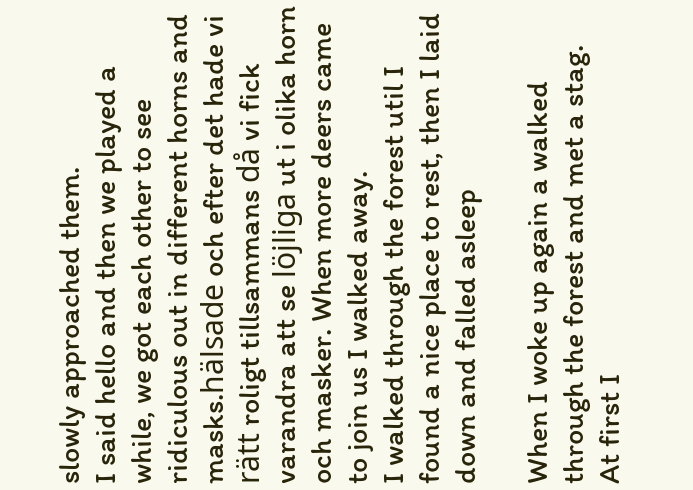slowly approached them.
I said hello and then we played a while, we got each other to see ridiculous out in different horns and masks.hälsade och efter det hade vi rätt roligt tillsammans då vi fick varandra att se löjliga ut i olika horn och masker. When more deers came to join us I walked away.
I walked through the forest util I found a nice place to rest, then I laid down and falled asleep

When I woke up again a walked through the forest and met a stag.
At first I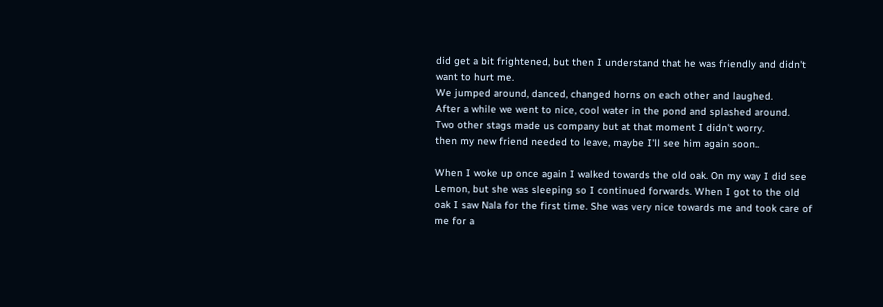did get a bit frightened, but then I understand that he was friendly and didn't want to hurt me.
We jumped around, danced, changed horns on each other and laughed.
After a while we went to nice, cool water in the pond and splashed around.
Two other stags made us company but at that moment I didn't worry.
then my new friend needed to leave, maybe I'll see him again soon..

When I woke up once again I walked towards the old oak. On my way I did see Lemon, but she was sleeping so I continued forwards. When I got to the old oak I saw Nala for the first time. She was very nice towards me and took care of me for a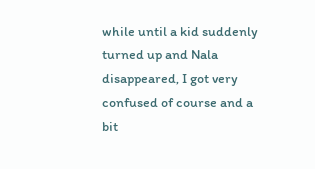while until a kid suddenly turned up and Nala disappeared, I got very confused of course and a bit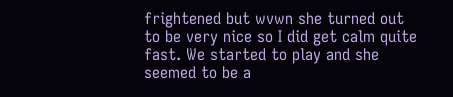frightened but wvwn she turned out to be very nice so I did get calm quite fast. We started to play and she seemed to be a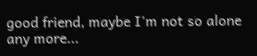good friend, maybe I'm not so alone any more...